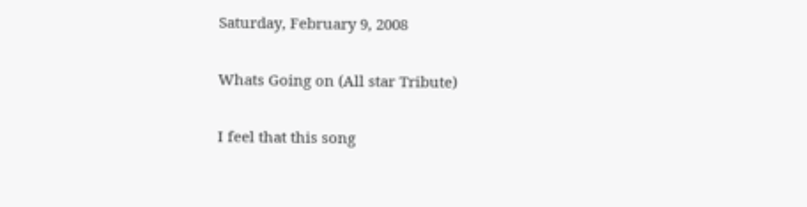Saturday, February 9, 2008

Whats Going on (All star Tribute)

I feel that this song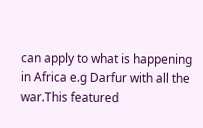can apply to what is happening in Africa e.g Darfur with all the war.This featured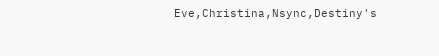Eve,Christina,Nsync,Destiny's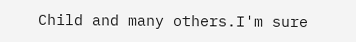Child and many others.I'm sure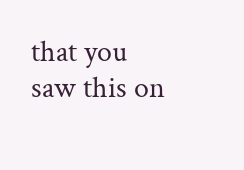that you saw this on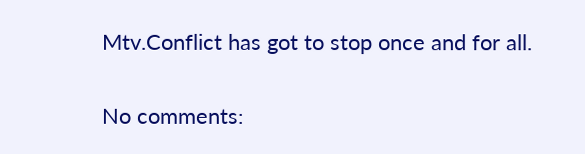Mtv.Conflict has got to stop once and for all.

No comments: